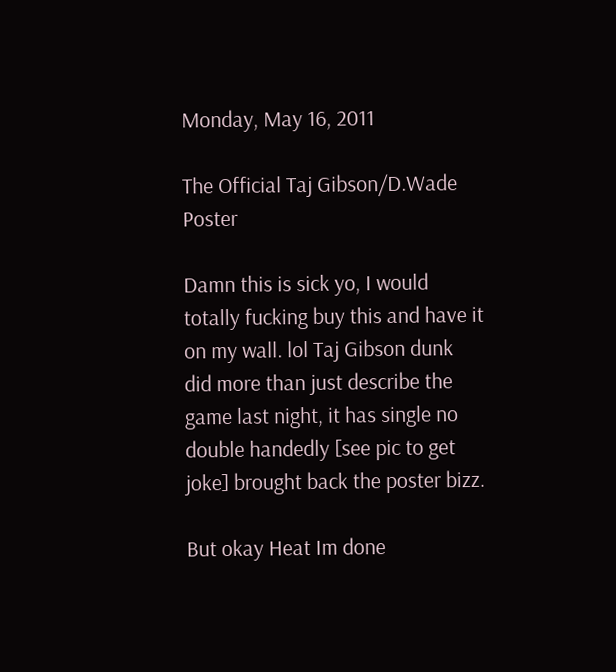Monday, May 16, 2011

The Official Taj Gibson/D.Wade Poster

Damn this is sick yo, I would totally fucking buy this and have it on my wall. lol Taj Gibson dunk did more than just describe the game last night, it has single no double handedly [see pic to get joke] brought back the poster bizz.

But okay Heat Im done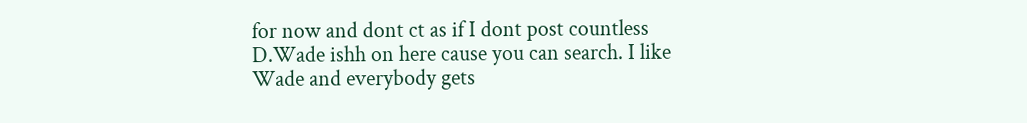for now and dont ct as if I dont post countless D.Wade ishh on here cause you can search. I like Wade and everybody gets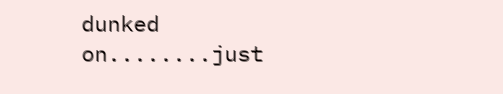dunked on........just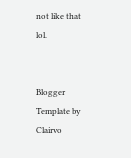not like that lol.


Blogger Template by Clairvo